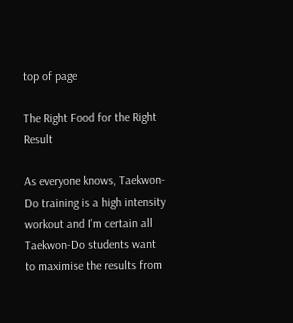top of page

The Right Food for the Right Result

As everyone knows, Taekwon-Do training is a high intensity workout and I'm certain all Taekwon-Do students want to maximise the results from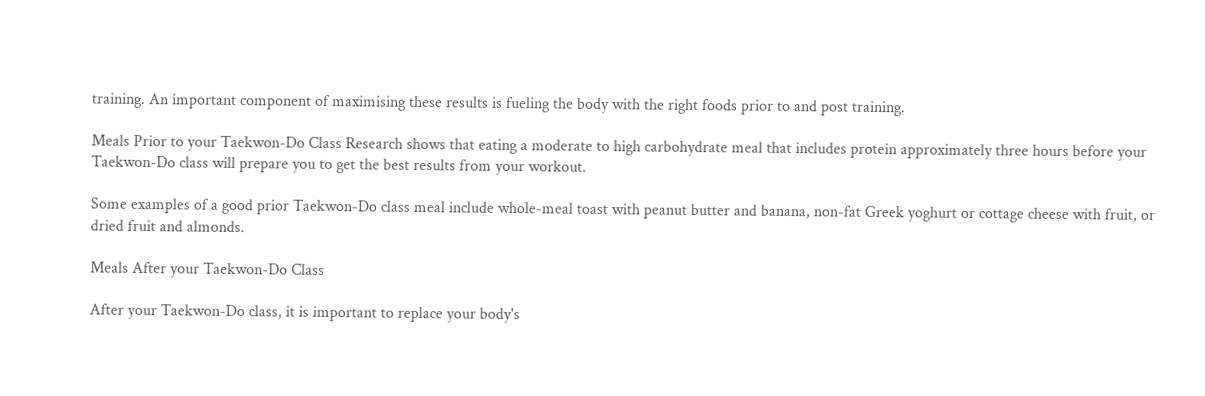training. An important component of maximising these results is fueling the body with the right foods prior to and post training.

Meals Prior to your Taekwon-Do Class Research shows that eating a moderate to high carbohydrate meal that includes protein approximately three hours before your Taekwon-Do class will prepare you to get the best results from your workout.

Some examples of a good prior Taekwon-Do class meal include whole-meal toast with peanut butter and banana, non-fat Greek yoghurt or cottage cheese with fruit, or dried fruit and almonds.

Meals After your Taekwon-Do Class

After your Taekwon-Do class, it is important to replace your body's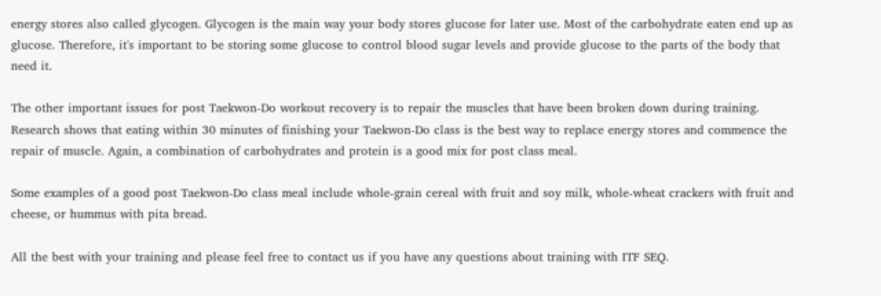energy stores also called glycogen. Glycogen is the main way your body stores glucose for later use. Most of the carbohydrate eaten end up as glucose. Therefore, it's important to be storing some glucose to control blood sugar levels and provide glucose to the parts of the body that need it.

The other important issues for post Taekwon-Do workout recovery is to repair the muscles that have been broken down during training. Research shows that eating within 30 minutes of finishing your Taekwon-Do class is the best way to replace energy stores and commence the repair of muscle. Again, a combination of carbohydrates and protein is a good mix for post class meal.

Some examples of a good post Taekwon-Do class meal include whole-grain cereal with fruit and soy milk, whole-wheat crackers with fruit and cheese, or hummus with pita bread.

All the best with your training and please feel free to contact us if you have any questions about training with ITF SEQ.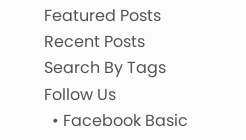Featured Posts
Recent Posts
Search By Tags
Follow Us
  • Facebook Basic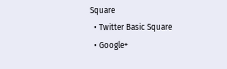Square
  • Twitter Basic Square
  • Google+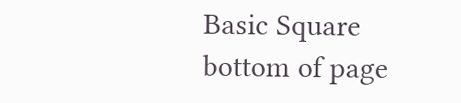Basic Square
bottom of page